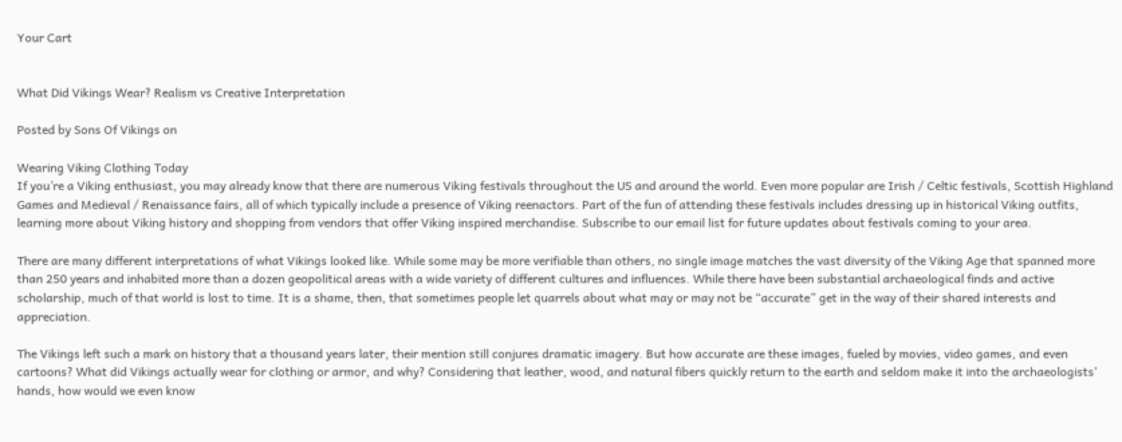Your Cart


What Did Vikings Wear? Realism vs Creative Interpretation

Posted by Sons Of Vikings on

Wearing Viking Clothing Today
If you’re a Viking enthusiast, you may already know that there are numerous Viking festivals throughout the US and around the world. Even more popular are Irish / Celtic festivals, Scottish Highland Games and Medieval / Renaissance fairs, all of which typically include a presence of Viking reenactors. Part of the fun of attending these festivals includes dressing up in historical Viking outfits, learning more about Viking history and shopping from vendors that offer Viking inspired merchandise. Subscribe to our email list for future updates about festivals coming to your area.

There are many different interpretations of what Vikings looked like. While some may be more verifiable than others, no single image matches the vast diversity of the Viking Age that spanned more than 250 years and inhabited more than a dozen geopolitical areas with a wide variety of different cultures and influences. While there have been substantial archaeological finds and active scholarship, much of that world is lost to time. It is a shame, then, that sometimes people let quarrels about what may or may not be “accurate” get in the way of their shared interests and appreciation.

The Vikings left such a mark on history that a thousand years later, their mention still conjures dramatic imagery. But how accurate are these images, fueled by movies, video games, and even cartoons? What did Vikings actually wear for clothing or armor, and why? Considering that leather, wood, and natural fibers quickly return to the earth and seldom make it into the archaeologists' hands, how would we even know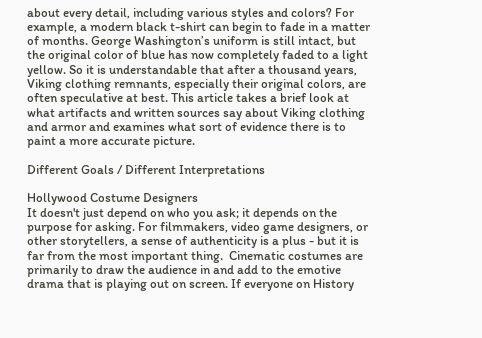about every detail, including various styles and colors? For example, a modern black t-shirt can begin to fade in a matter of months. George Washington’s uniform is still intact, but the original color of blue has now completely faded to a light yellow. So it is understandable that after a thousand years, Viking clothing remnants, especially their original colors, are often speculative at best. This article takes a brief look at what artifacts and written sources say about Viking clothing and armor and examines what sort of evidence there is to paint a more accurate picture.

Different Goals / Different Interpretations

Hollywood Costume Designers
It doesn't just depend on who you ask; it depends on the purpose for asking. For filmmakers, video game designers, or other storytellers, a sense of authenticity is a plus - but it is far from the most important thing.  Cinematic costumes are primarily to draw the audience in and add to the emotive drama that is playing out on screen. If everyone on History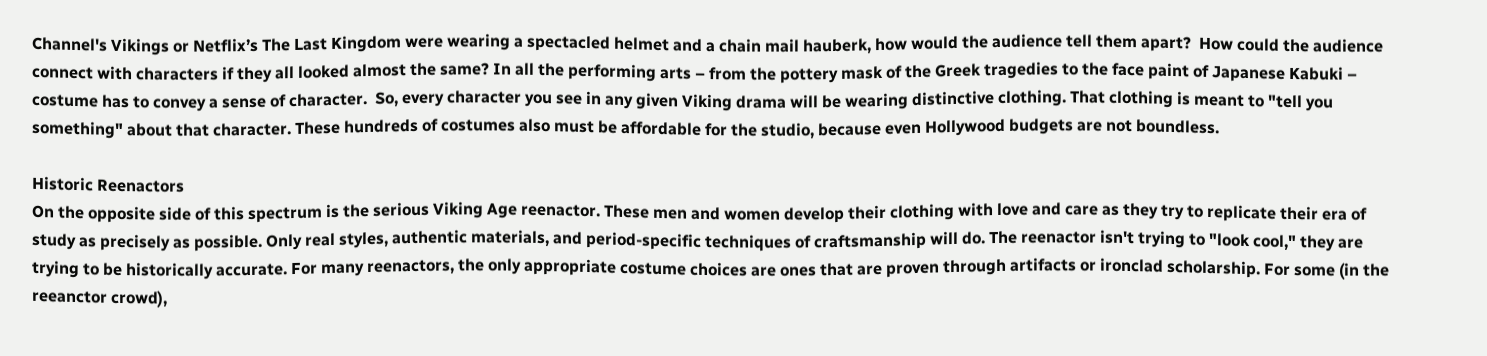Channel's Vikings or Netflix’s The Last Kingdom were wearing a spectacled helmet and a chain mail hauberk, how would the audience tell them apart?  How could the audience connect with characters if they all looked almost the same? In all the performing arts – from the pottery mask of the Greek tragedies to the face paint of Japanese Kabuki – costume has to convey a sense of character.  So, every character you see in any given Viking drama will be wearing distinctive clothing. That clothing is meant to "tell you something" about that character. These hundreds of costumes also must be affordable for the studio, because even Hollywood budgets are not boundless.

Historic Reenactors
On the opposite side of this spectrum is the serious Viking Age reenactor. These men and women develop their clothing with love and care as they try to replicate their era of study as precisely as possible. Only real styles, authentic materials, and period-specific techniques of craftsmanship will do. The reenactor isn't trying to "look cool," they are trying to be historically accurate. For many reenactors, the only appropriate costume choices are ones that are proven through artifacts or ironclad scholarship. For some (in the reeanctor crowd),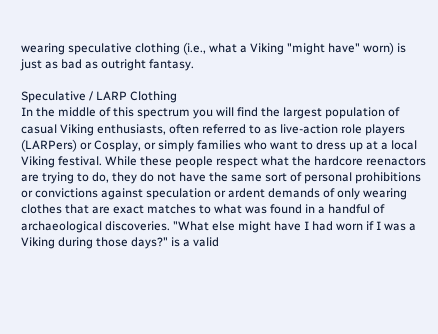wearing speculative clothing (i.e., what a Viking "might have" worn) is just as bad as outright fantasy.

Speculative / LARP Clothing
In the middle of this spectrum you will find the largest population of casual Viking enthusiasts, often referred to as live-action role players (LARPers) or Cosplay, or simply families who want to dress up at a local Viking festival. While these people respect what the hardcore reenactors are trying to do, they do not have the same sort of personal prohibitions or convictions against speculation or ardent demands of only wearing clothes that are exact matches to what was found in a handful of archaeological discoveries. "What else might have I had worn if I was a Viking during those days?" is a valid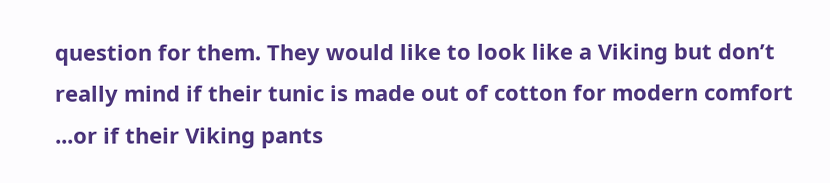question for them. They would like to look like a Viking but don’t really mind if their tunic is made out of cotton for modern comfort ...or if their Viking pants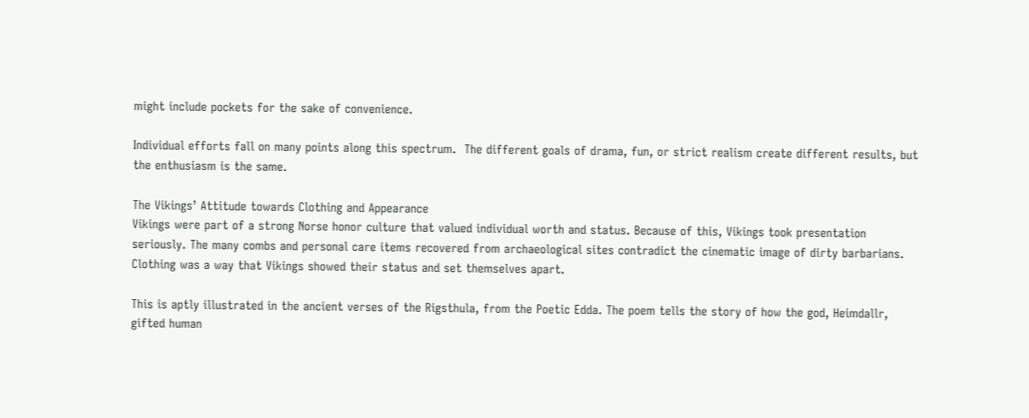might include pockets for the sake of convenience.

Individual efforts fall on many points along this spectrum.  The different goals of drama, fun, or strict realism create different results, but the enthusiasm is the same.

The Vikings’ Attitude towards Clothing and Appearance
Vikings were part of a strong Norse honor culture that valued individual worth and status. Because of this, Vikings took presentation seriously. The many combs and personal care items recovered from archaeological sites contradict the cinematic image of dirty barbarians. Clothing was a way that Vikings showed their status and set themselves apart.

This is aptly illustrated in the ancient verses of the Rigsthula, from the Poetic Edda. The poem tells the story of how the god, Heimdallr, gifted human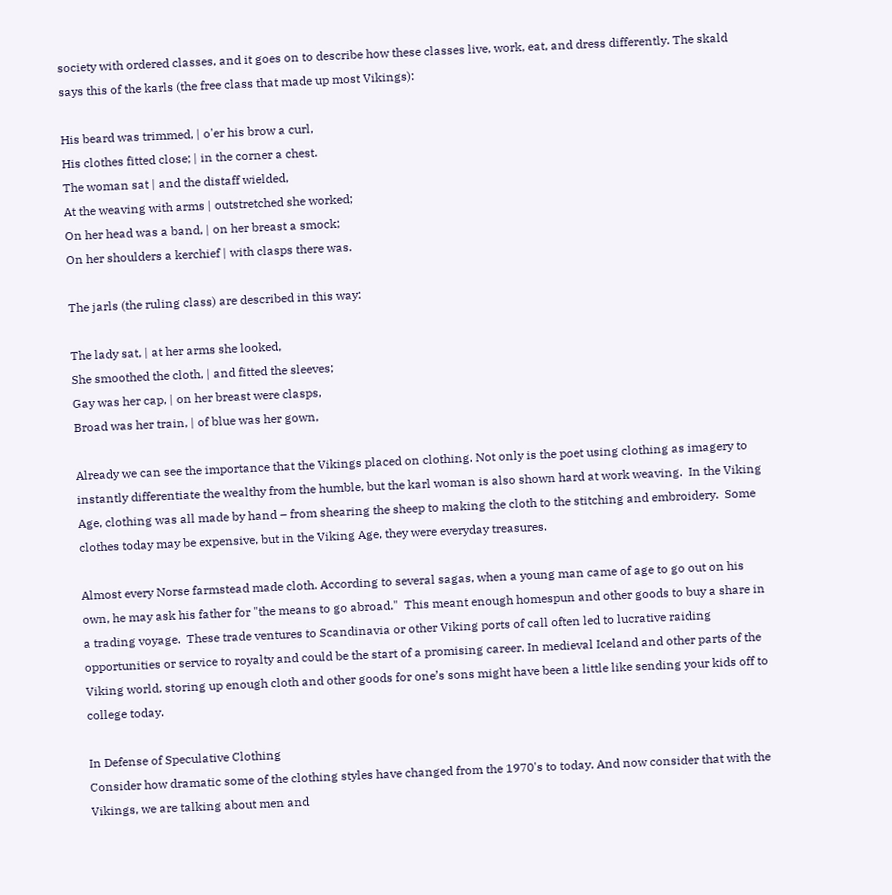society with ordered classes, and it goes on to describe how these classes live, work, eat, and dress differently. The skald says this of the karls (the free class that made up most Vikings):

His beard was trimmed, | o'er his brow a curl,
His clothes fitted close; | in the corner a chest.
The woman sat | and the distaff wielded,
At the weaving with arms | outstretched she worked;
On her head was a band, | on her breast a smock;
On her shoulders a kerchief | with clasps there was.

The jarls (the ruling class) are described in this way:

The lady sat, | at her arms she looked,
She smoothed the cloth, | and fitted the sleeves;
Gay was her cap, | on her breast were clasps,
Broad was her train, | of blue was her gown,

Already we can see the importance that the Vikings placed on clothing. Not only is the poet using clothing as imagery to instantly differentiate the wealthy from the humble, but the karl woman is also shown hard at work weaving.  In the Viking Age, clothing was all made by hand – from shearing the sheep to making the cloth to the stitching and embroidery.  Some clothes today may be expensive, but in the Viking Age, they were everyday treasures.

Almost every Norse farmstead made cloth. According to several sagas, when a young man came of age to go out on his own, he may ask his father for "the means to go abroad."  This meant enough homespun and other goods to buy a share in a trading voyage.  These trade ventures to Scandinavia or other Viking ports of call often led to lucrative raiding opportunities or service to royalty and could be the start of a promising career. In medieval Iceland and other parts of the Viking world, storing up enough cloth and other goods for one’s sons might have been a little like sending your kids off to college today.

In Defense of Speculative Clothing
Consider how dramatic some of the clothing styles have changed from the 1970's to today. And now consider that with the Vikings, we are talking about men and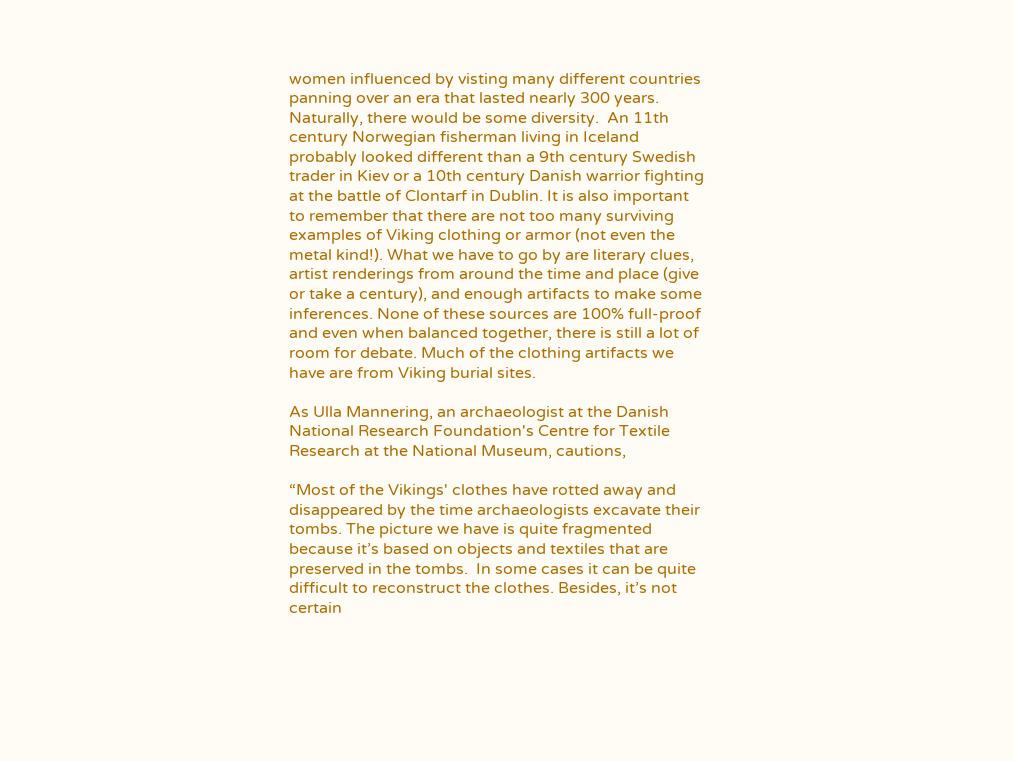women influenced by visting many different countries panning over an era that lasted nearly 300 years. Naturally, there would be some diversity.  An 11th century Norwegian fisherman living in Iceland probably looked different than a 9th century Swedish trader in Kiev or a 10th century Danish warrior fighting at the battle of Clontarf in Dublin. It is also important to remember that there are not too many surviving examples of Viking clothing or armor (not even the metal kind!). What we have to go by are literary clues, artist renderings from around the time and place (give or take a century), and enough artifacts to make some inferences. None of these sources are 100% full-proof and even when balanced together, there is still a lot of room for debate. Much of the clothing artifacts we have are from Viking burial sites.

As Ulla Mannering, an archaeologist at the Danish National Research Foundation's Centre for Textile Research at the National Museum, cautions,

“Most of the Vikings' clothes have rotted away and disappeared by the time archaeologists excavate their tombs. The picture we have is quite fragmented because it’s based on objects and textiles that are preserved in the tombs.  In some cases it can be quite difficult to reconstruct the clothes. Besides, it’s not certain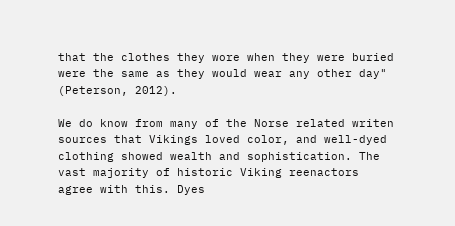that the clothes they wore when they were buried were the same as they would wear any other day" (Peterson, 2012).

We do know from many of the Norse related writen sources that Vikings loved color, and well-dyed clothing showed wealth and sophistication. The vast majority of historic Viking reenactors agree with this. Dyes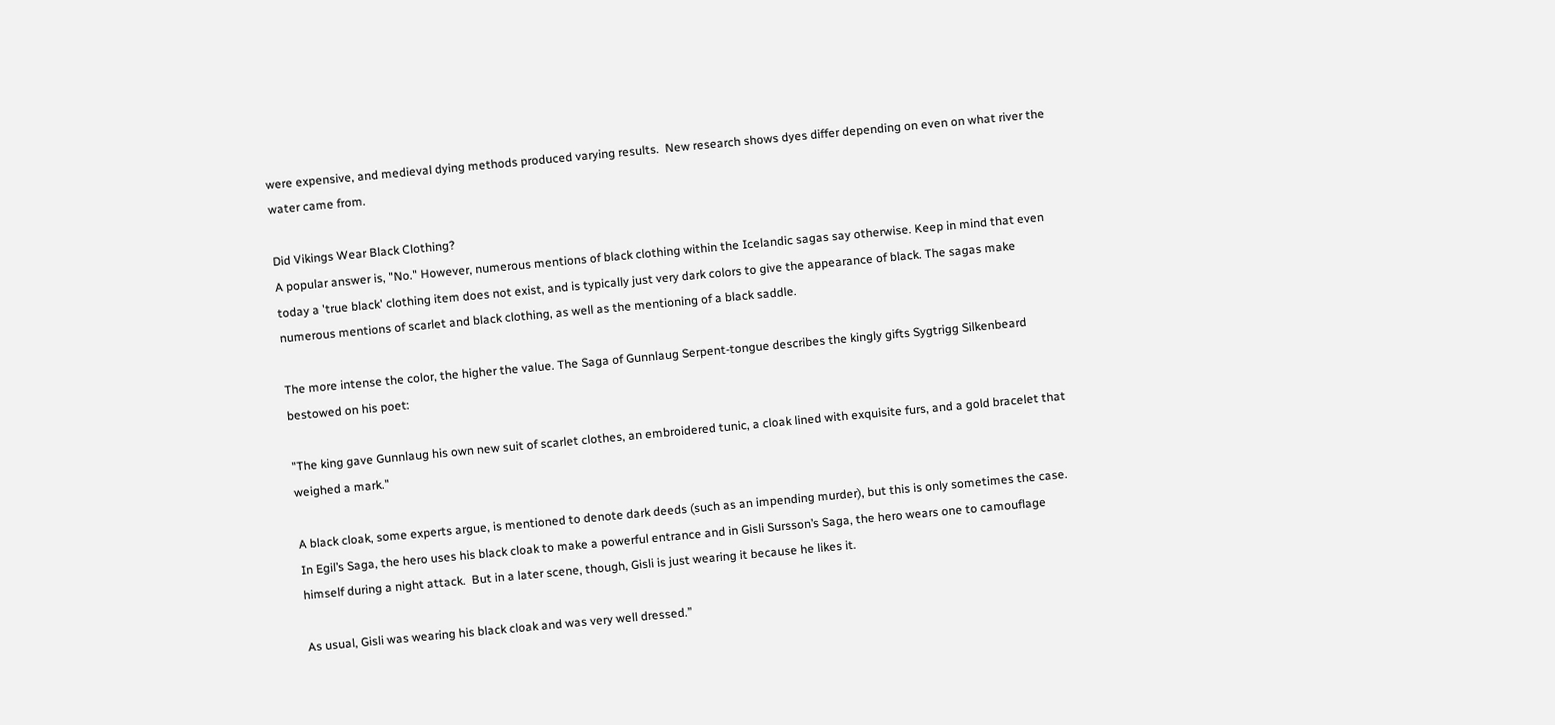were expensive, and medieval dying methods produced varying results.  New research shows dyes differ depending on even on what river the water came from.

Did Vikings Wear Black Clothing?
A popular answer is, "No." However, numerous mentions of black clothing within the Icelandic sagas say otherwise. Keep in mind that even today a 'true black' clothing item does not exist, and is typically just very dark colors to give the appearance of black. The sagas make numerous mentions of scarlet and black clothing, as well as the mentioning of a black saddle.

The more intense the color, the higher the value. The Saga of Gunnlaug Serpent-tongue describes the kingly gifts Sygtrigg Silkenbeard bestowed on his poet:

"The king gave Gunnlaug his own new suit of scarlet clothes, an embroidered tunic, a cloak lined with exquisite furs, and a gold bracelet that weighed a mark."

A black cloak, some experts argue, is mentioned to denote dark deeds (such as an impending murder), but this is only sometimes the case. In Egil’s Saga, the hero uses his black cloak to make a powerful entrance and in Gisli Sursson’s Saga, the hero wears one to camouflage himself during a night attack.  But in a later scene, though, Gisli is just wearing it because he likes it.

As usual, Gisli was wearing his black cloak and was very well dressed.”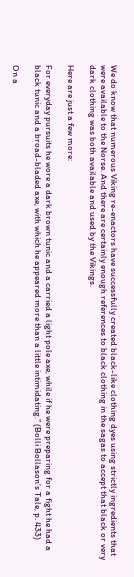We do know that numerous Viking re-enactors have successfully created black-like clothing dyes using strictly ingredients that were available to the Norse. And there are certainly enough references to black clothing in the sagas to accept that black or very dark clothing was both available and used by the Vikings.

Here are just a few more:

For everyday pursuits he wore a dark brown tunic and a carried a light pole axe, while if he were preparing for a fight he had a black tunic and a broad-bladed axe, with which he appeared more than a little intimidating.” (Bolli Bollason’s Tale, p. 433)

On a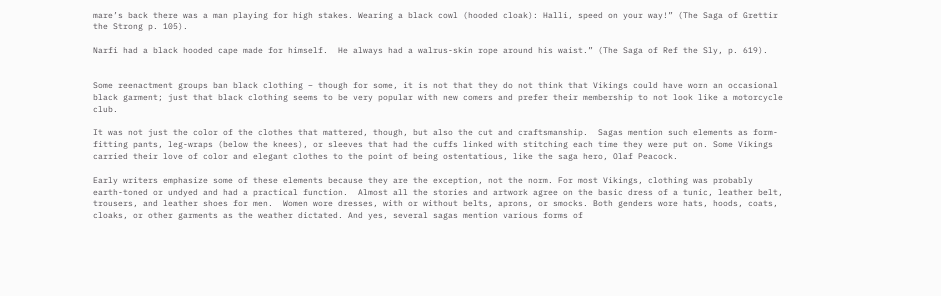mare’s back there was a man playing for high stakes. Wearing a black cowl (hooded cloak): Halli, speed on your way!” (The Saga of Grettir the Strong p. 105).

Narfi had a black hooded cape made for himself.  He always had a walrus-skin rope around his waist.” (The Saga of Ref the Sly, p. 619).


Some reenactment groups ban black clothing – though for some, it is not that they do not think that Vikings could have worn an occasional black garment; just that black clothing seems to be very popular with new comers and prefer their membership to not look like a motorcycle club.

It was not just the color of the clothes that mattered, though, but also the cut and craftsmanship.  Sagas mention such elements as form-fitting pants, leg-wraps (below the knees), or sleeves that had the cuffs linked with stitching each time they were put on. Some Vikings carried their love of color and elegant clothes to the point of being ostentatious, like the saga hero, Olaf Peacock.

Early writers emphasize some of these elements because they are the exception, not the norm. For most Vikings, clothing was probably earth-toned or undyed and had a practical function.  Almost all the stories and artwork agree on the basic dress of a tunic, leather belt, trousers, and leather shoes for men.  Women wore dresses, with or without belts, aprons, or smocks. Both genders wore hats, hoods, coats, cloaks, or other garments as the weather dictated. And yes, several sagas mention various forms of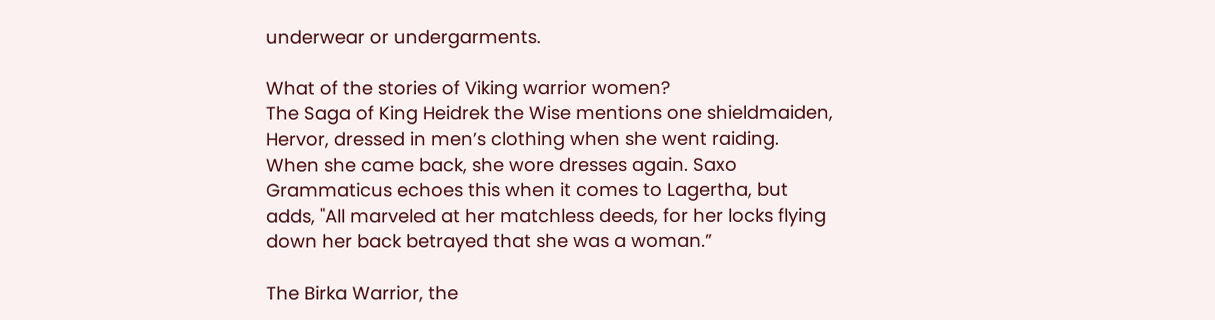underwear or undergarments.

What of the stories of Viking warrior women?
The Saga of King Heidrek the Wise mentions one shieldmaiden, Hervor, dressed in men’s clothing when she went raiding.  When she came back, she wore dresses again. Saxo Grammaticus echoes this when it comes to Lagertha, but adds, "All marveled at her matchless deeds, for her locks flying down her back betrayed that she was a woman.”

The Birka Warrior, the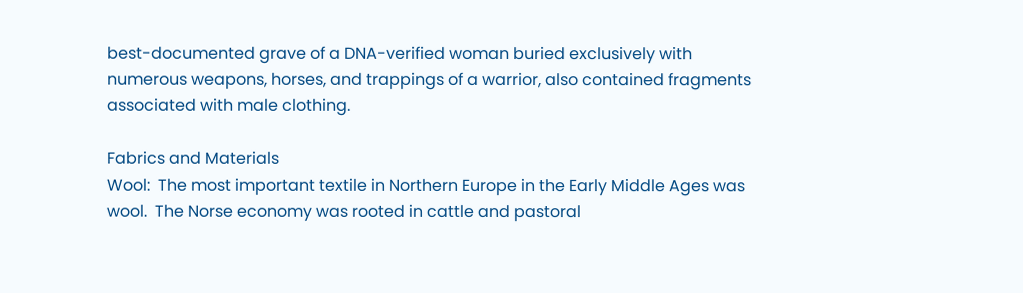best-documented grave of a DNA-verified woman buried exclusively with numerous weapons, horses, and trappings of a warrior, also contained fragments associated with male clothing.

Fabrics and Materials
Wool:  The most important textile in Northern Europe in the Early Middle Ages was wool.  The Norse economy was rooted in cattle and pastoral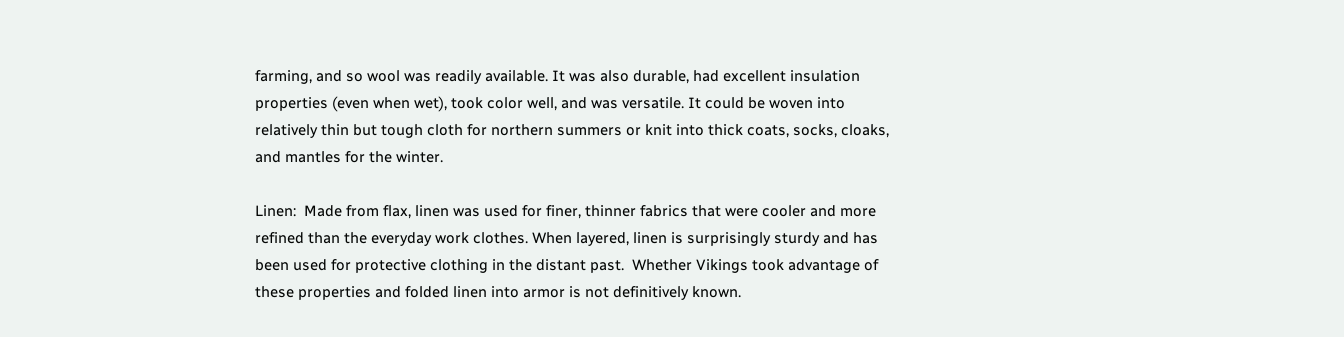farming, and so wool was readily available. It was also durable, had excellent insulation properties (even when wet), took color well, and was versatile. It could be woven into relatively thin but tough cloth for northern summers or knit into thick coats, socks, cloaks, and mantles for the winter.

Linen:  Made from flax, linen was used for finer, thinner fabrics that were cooler and more refined than the everyday work clothes. When layered, linen is surprisingly sturdy and has been used for protective clothing in the distant past.  Whether Vikings took advantage of these properties and folded linen into armor is not definitively known.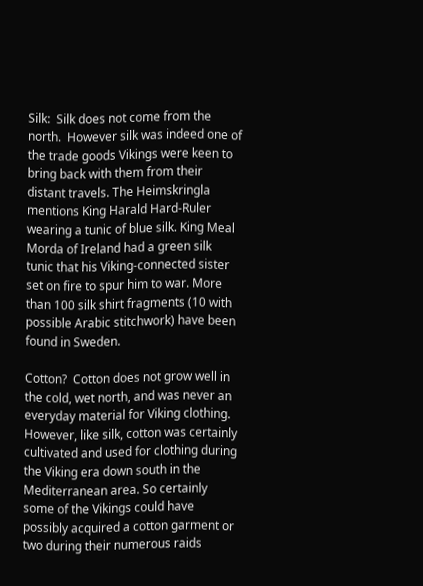Silk:  Silk does not come from the north.  However silk was indeed one of the trade goods Vikings were keen to bring back with them from their distant travels. The Heimskringla mentions King Harald Hard-Ruler wearing a tunic of blue silk. King Meal Morda of Ireland had a green silk tunic that his Viking-connected sister set on fire to spur him to war. More than 100 silk shirt fragments (10 with possible Arabic stitchwork) have been found in Sweden.

Cotton?  Cotton does not grow well in the cold, wet north, and was never an everyday material for Viking clothing. However, like silk, cotton was certainly cultivated and used for clothing during the Viking era down south in the Mediterranean area. So certainly some of the Vikings could have possibly acquired a cotton garment or two during their numerous raids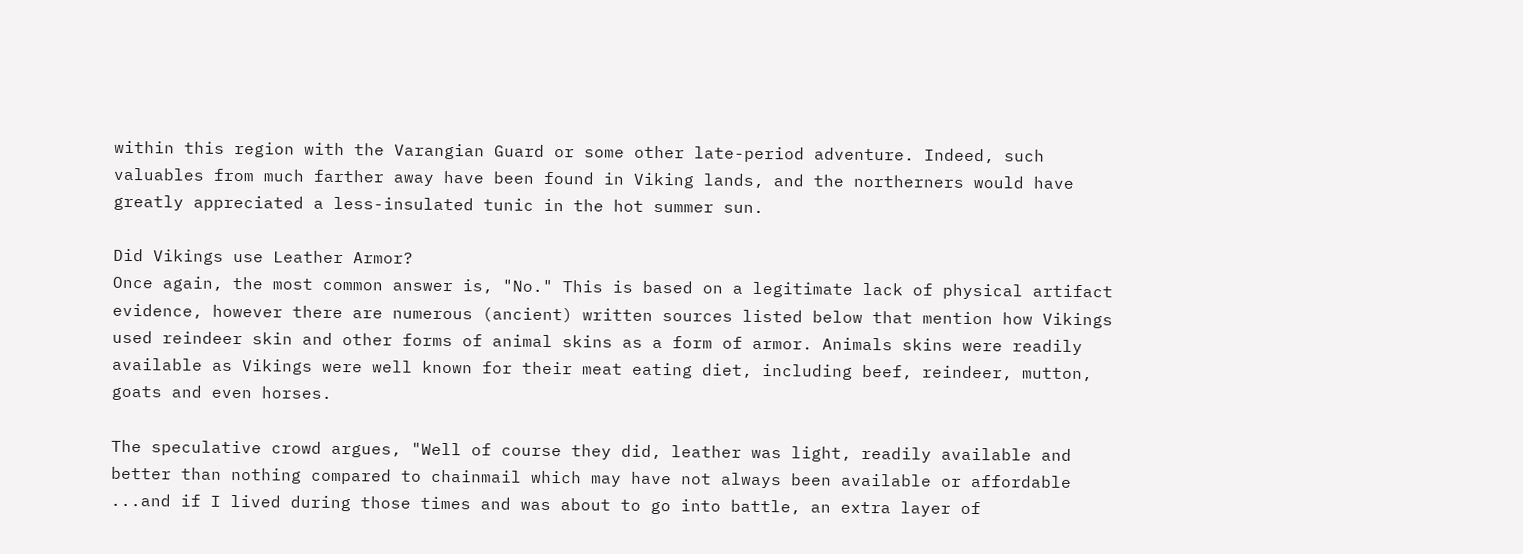within this region with the Varangian Guard or some other late-period adventure. Indeed, such valuables from much farther away have been found in Viking lands, and the northerners would have greatly appreciated a less-insulated tunic in the hot summer sun.

Did Vikings use Leather Armor?
Once again, the most common answer is, "No." This is based on a legitimate lack of physical artifact evidence, however there are numerous (ancient) written sources listed below that mention how Vikings used reindeer skin and other forms of animal skins as a form of armor. Animals skins were readily available as Vikings were well known for their meat eating diet, including beef, reindeer, mutton, goats and even horses.

The speculative crowd argues, "Well of course they did, leather was light, readily available and better than nothing compared to chainmail which may have not always been available or affordable ...and if I lived during those times and was about to go into battle, an extra layer of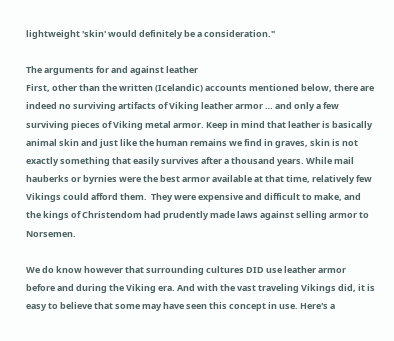lightweight 'skin' would definitely be a consideration."

The arguments for and against leather
First, other than the written (Icelandic) accounts mentioned below, there are indeed no surviving artifacts of Viking leather armor … and only a few surviving pieces of Viking metal armor. Keep in mind that leather is basically animal skin and just like the human remains we find in graves, skin is not exactly something that easily survives after a thousand years. While mail hauberks or byrnies were the best armor available at that time, relatively few Vikings could afford them.  They were expensive and difficult to make, and the kings of Christendom had prudently made laws against selling armor to Norsemen.

We do know however that surrounding cultures DID use leather armor before and during the Viking era. And with the vast traveling Vikings did, it is easy to believe that some may have seen this concept in use. Here's a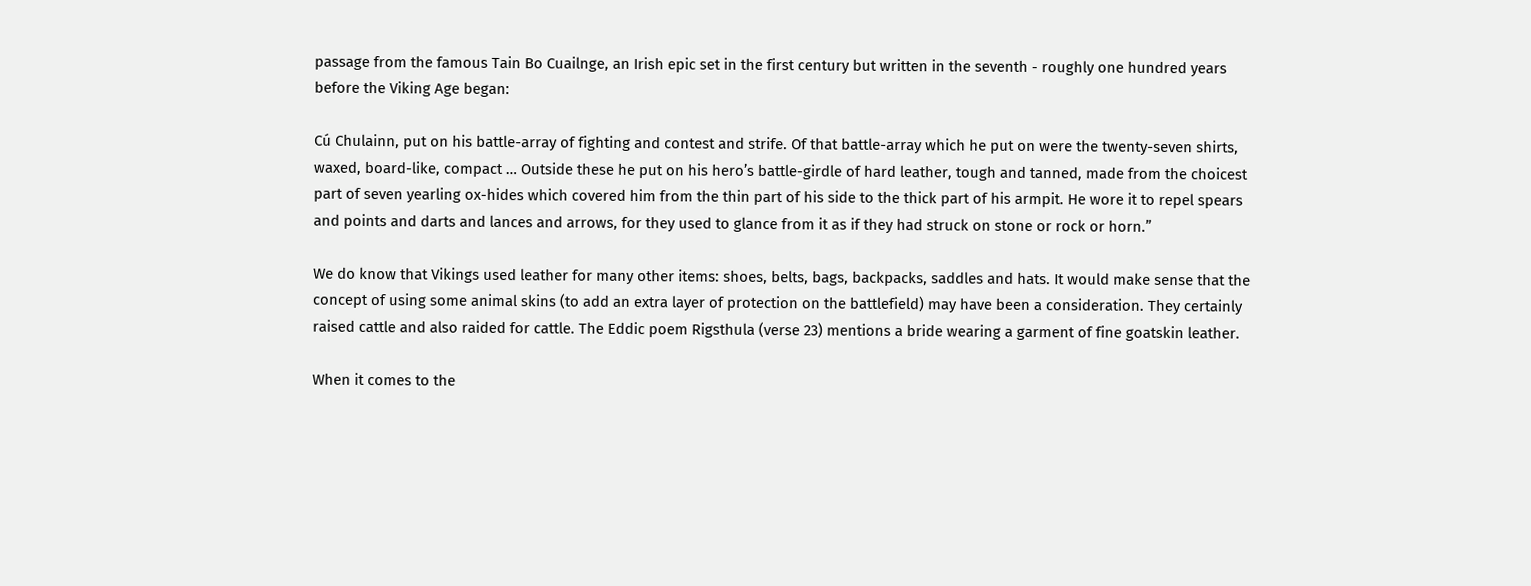passage from the famous Tain Bo Cuailnge, an Irish epic set in the first century but written in the seventh - roughly one hundred years before the Viking Age began:

Cú Chulainn, put on his battle-array of fighting and contest and strife. Of that battle-array which he put on were the twenty-seven shirts, waxed, board-like, compact … Outside these he put on his hero’s battle-girdle of hard leather, tough and tanned, made from the choicest part of seven yearling ox-hides which covered him from the thin part of his side to the thick part of his armpit. He wore it to repel spears and points and darts and lances and arrows, for they used to glance from it as if they had struck on stone or rock or horn.”

We do know that Vikings used leather for many other items: shoes, belts, bags, backpacks, saddles and hats. It would make sense that the concept of using some animal skins (to add an extra layer of protection on the battlefield) may have been a consideration. They certainly raised cattle and also raided for cattle. The Eddic poem Rigsthula (verse 23) mentions a bride wearing a garment of fine goatskin leather.

When it comes to the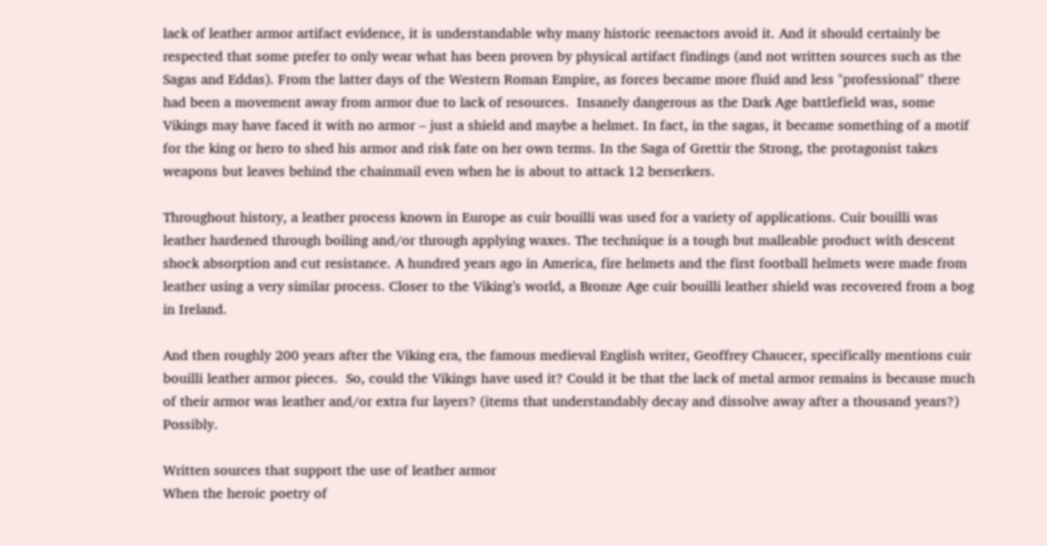lack of leather armor artifact evidence, it is understandable why many historic reenactors avoid it. And it should certainly be respected that some prefer to only wear what has been proven by physical artifact findings (and not written sources such as the Sagas and Eddas). From the latter days of the Western Roman Empire, as forces became more fluid and less "professional" there had been a movement away from armor due to lack of resources.  Insanely dangerous as the Dark Age battlefield was, some Vikings may have faced it with no armor – just a shield and maybe a helmet. In fact, in the sagas, it became something of a motif for the king or hero to shed his armor and risk fate on her own terms. In the Saga of Grettir the Strong, the protagonist takes weapons but leaves behind the chainmail even when he is about to attack 12 berserkers.

Throughout history, a leather process known in Europe as cuir bouilli was used for a variety of applications. Cuir bouilli was leather hardened through boiling and/or through applying waxes. The technique is a tough but malleable product with descent shock absorption and cut resistance. A hundred years ago in America, fire helmets and the first football helmets were made from leather using a very similar process. Closer to the Viking’s world, a Bronze Age cuir bouilli leather shield was recovered from a bog in Ireland.

And then roughly 200 years after the Viking era, the famous medieval English writer, Geoffrey Chaucer, specifically mentions cuir bouilli leather armor pieces.  So, could the Vikings have used it? Could it be that the lack of metal armor remains is because much of their armor was leather and/or extra fur layers? (items that understandably decay and dissolve away after a thousand years?) Possibly.

Written sources that support the use of leather armor
When the heroic poetry of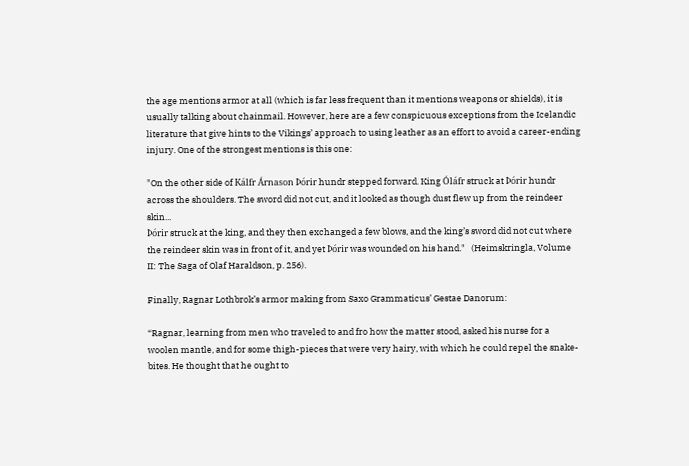the age mentions armor at all (which is far less frequent than it mentions weapons or shields), it is usually talking about chainmail. However, here are a few conspicuous exceptions from the Icelandic literature that give hints to the Vikings’ approach to using leather as an effort to avoid a career-ending injury. One of the strongest mentions is this one:

"On the other side of Kálfr Árnason Þórir hundr stepped forward. King Óláfr struck at Þórir hundr across the shoulders. The sword did not cut, and it looked as though dust flew up from the reindeer skin...
Þórir struck at the king, and they then exchanged a few blows, and the king’s sword did not cut where the reindeer skin was in front of it, and yet Þórir was wounded on his hand."   (Heimskringla, Volume II: The Saga of Olaf Haraldson, p. 256).

Finally, Ragnar Lothbrok’s armor making from Saxo Grammaticus’ Gestae Danorum:

“Ragnar, learning from men who traveled to and fro how the matter stood, asked his nurse for a woolen mantle, and for some thigh-pieces that were very hairy, with which he could repel the snake-bites. He thought that he ought to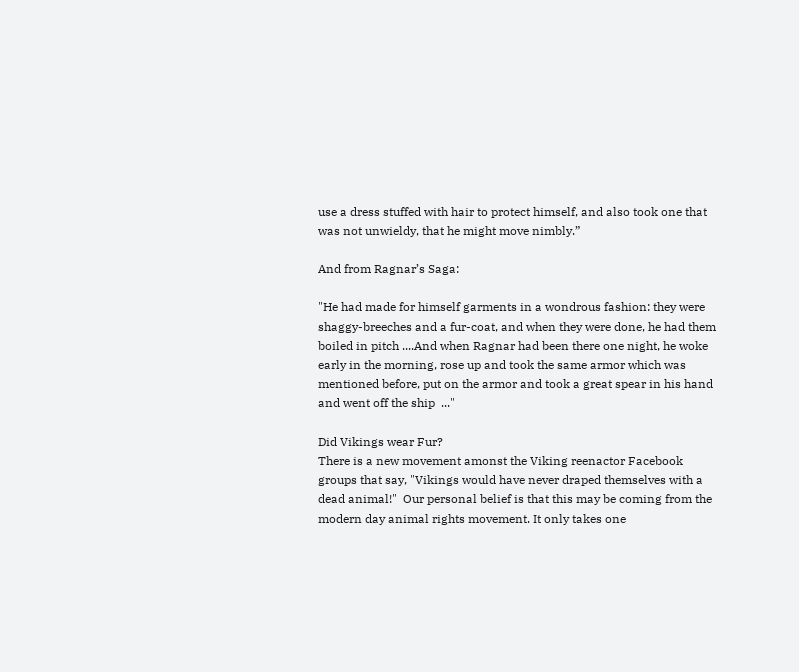use a dress stuffed with hair to protect himself, and also took one that was not unwieldy, that he might move nimbly.”

And from Ragnar’s Saga:

"He had made for himself garments in a wondrous fashion: they were shaggy-breeches and a fur-coat, and when they were done, he had them boiled in pitch ....And when Ragnar had been there one night, he woke early in the morning, rose up and took the same armor which was mentioned before, put on the armor and took a great spear in his hand and went off the ship  ..."

Did Vikings wear Fur?
There is a new movement amonst the Viking reenactor Facebook groups that say, "Vikings would have never draped themselves with a dead animal!"  Our personal belief is that this may be coming from the modern day animal rights movement. It only takes one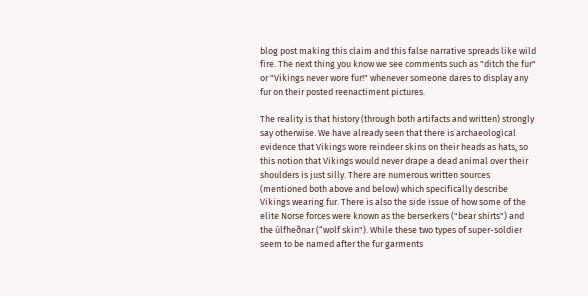blog post making this claim and this false narrative spreads like wild fire. The next thing you know we see comments such as "ditch the fur" or "Vikings never wore fur!" whenever someone dares to display any fur on their posted reenactiment pictures.

The reality is that history (through both artifacts and written) strongly say otherwise. We have already seen that there is archaeological evidence that Vikings wore reindeer skins on their heads as hats, so this notion that Vikings would never drape a dead animal over their shoulders is just silly. There are numerous written sources (mentioned both above and below) which specifically describe Vikings wearing fur. There is also the side issue of how some of the elite Norse forces were known as the berserkers ("bear shirts") and the úlfheðnar (“wolf skin"). While these two types of super-soldier seem to be named after the fur garments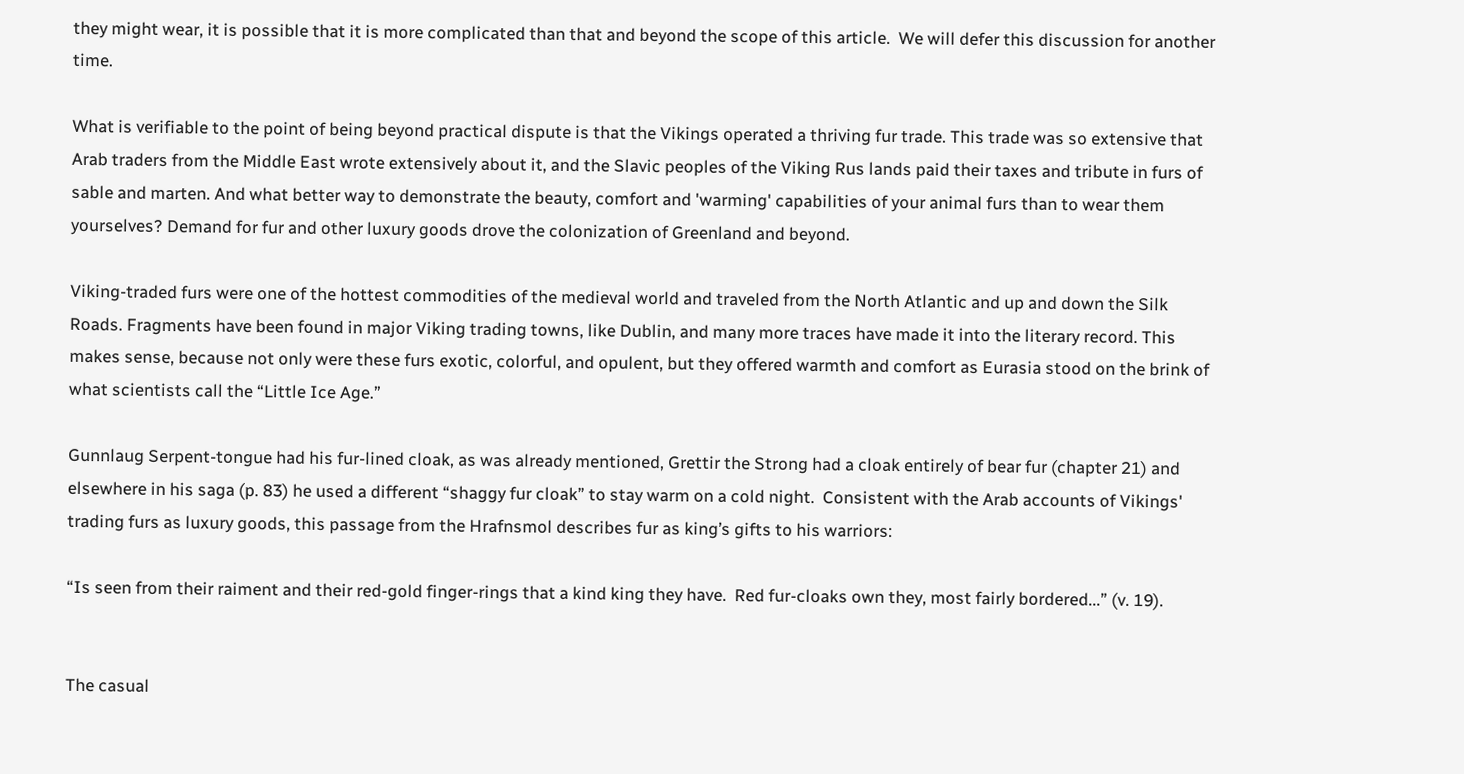they might wear, it is possible that it is more complicated than that and beyond the scope of this article.  We will defer this discussion for another time.

What is verifiable to the point of being beyond practical dispute is that the Vikings operated a thriving fur trade. This trade was so extensive that Arab traders from the Middle East wrote extensively about it, and the Slavic peoples of the Viking Rus lands paid their taxes and tribute in furs of sable and marten. And what better way to demonstrate the beauty, comfort and 'warming' capabilities of your animal furs than to wear them yourselves? Demand for fur and other luxury goods drove the colonization of Greenland and beyond.

Viking-traded furs were one of the hottest commodities of the medieval world and traveled from the North Atlantic and up and down the Silk Roads. Fragments have been found in major Viking trading towns, like Dublin, and many more traces have made it into the literary record. This makes sense, because not only were these furs exotic, colorful, and opulent, but they offered warmth and comfort as Eurasia stood on the brink of what scientists call the “Little Ice Age.”

Gunnlaug Serpent-tongue had his fur-lined cloak, as was already mentioned, Grettir the Strong had a cloak entirely of bear fur (chapter 21) and elsewhere in his saga (p. 83) he used a different “shaggy fur cloak” to stay warm on a cold night.  Consistent with the Arab accounts of Vikings' trading furs as luxury goods, this passage from the Hrafnsmol describes fur as king’s gifts to his warriors:

“Is seen from their raiment and their red-gold finger-rings that a kind king they have.  Red fur-cloaks own they, most fairly bordered...” (v. 19).


The casual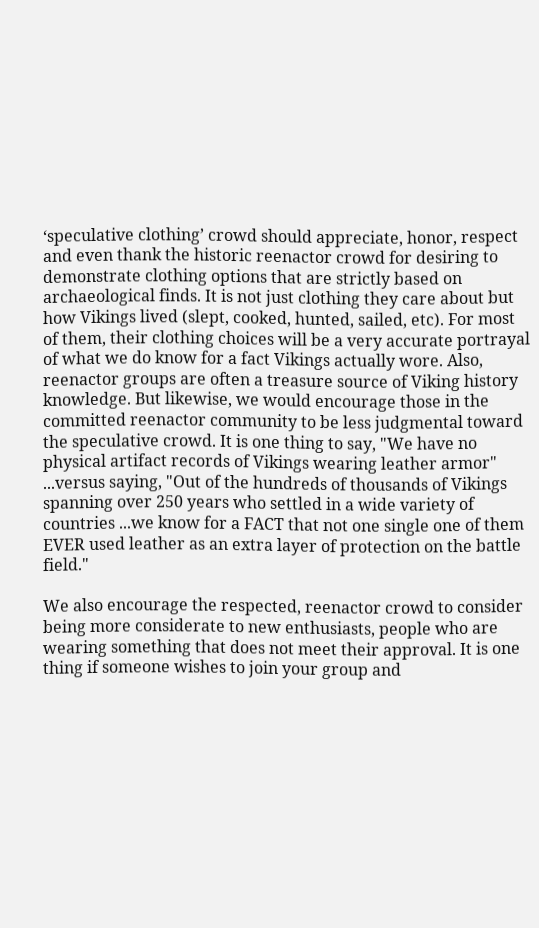‘speculative clothing’ crowd should appreciate, honor, respect and even thank the historic reenactor crowd for desiring to demonstrate clothing options that are strictly based on archaeological finds. It is not just clothing they care about but how Vikings lived (slept, cooked, hunted, sailed, etc). For most of them, their clothing choices will be a very accurate portrayal of what we do know for a fact Vikings actually wore. Also, reenactor groups are often a treasure source of Viking history knowledge. But likewise, we would encourage those in the committed reenactor community to be less judgmental toward the speculative crowd. It is one thing to say, "We have no physical artifact records of Vikings wearing leather armor" ...versus saying, "Out of the hundreds of thousands of Vikings spanning over 250 years who settled in a wide variety of countries ...we know for a FACT that not one single one of them EVER used leather as an extra layer of protection on the battle field."

We also encourage the respected, reenactor crowd to consider being more considerate to new enthusiasts, people who are wearing something that does not meet their approval. It is one thing if someone wishes to join your group and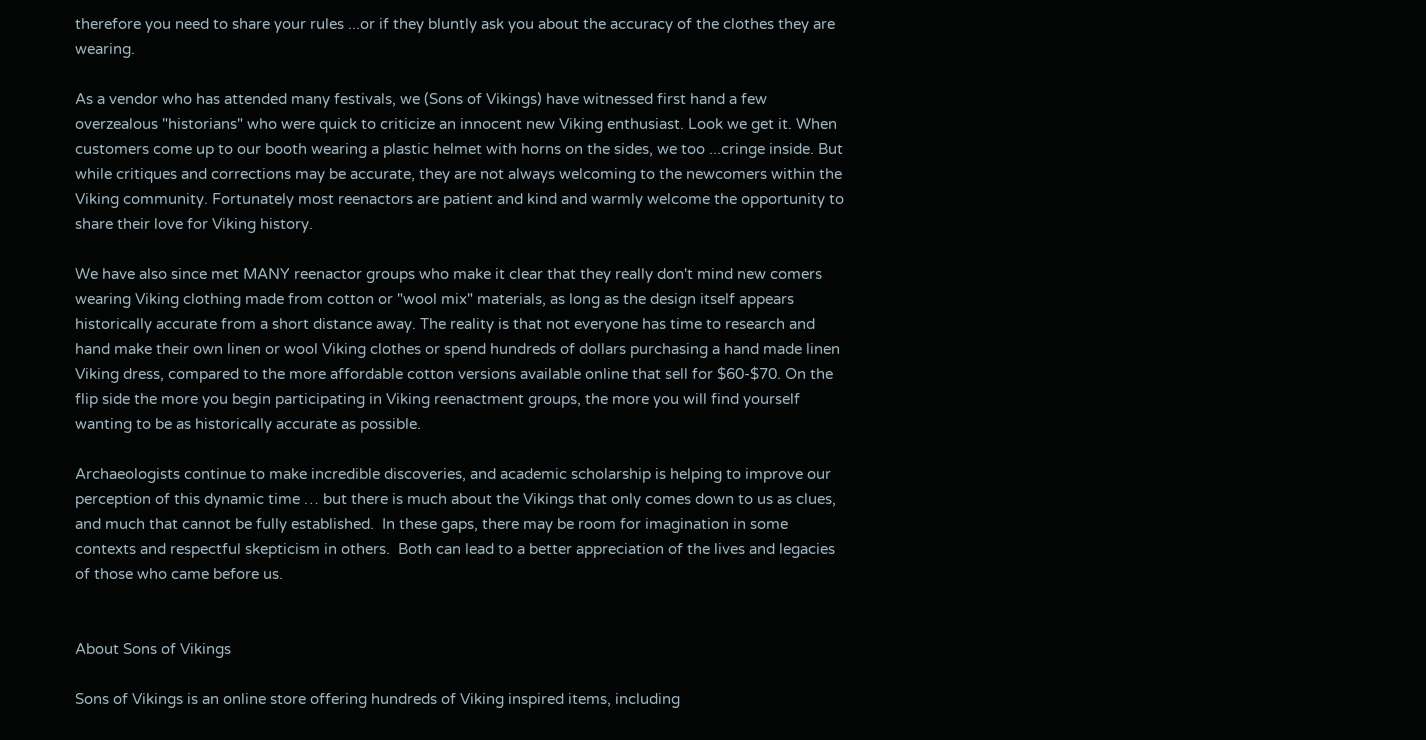therefore you need to share your rules ...or if they bluntly ask you about the accuracy of the clothes they are wearing.

As a vendor who has attended many festivals, we (Sons of Vikings) have witnessed first hand a few overzealous "historians" who were quick to criticize an innocent new Viking enthusiast. Look we get it. When customers come up to our booth wearing a plastic helmet with horns on the sides, we too ...cringe inside. But while critiques and corrections may be accurate, they are not always welcoming to the newcomers within the Viking community. Fortunately most reenactors are patient and kind and warmly welcome the opportunity to share their love for Viking history.

We have also since met MANY reenactor groups who make it clear that they really don't mind new comers wearing Viking clothing made from cotton or "wool mix" materials, as long as the design itself appears historically accurate from a short distance away. The reality is that not everyone has time to research and hand make their own linen or wool Viking clothes or spend hundreds of dollars purchasing a hand made linen Viking dress, compared to the more affordable cotton versions available online that sell for $60-$70. On the flip side the more you begin participating in Viking reenactment groups, the more you will find yourself wanting to be as historically accurate as possible.

Archaeologists continue to make incredible discoveries, and academic scholarship is helping to improve our perception of this dynamic time … but there is much about the Vikings that only comes down to us as clues, and much that cannot be fully established.  In these gaps, there may be room for imagination in some contexts and respectful skepticism in others.  Both can lead to a better appreciation of the lives and legacies of those who came before us.


About Sons of Vikings

Sons of Vikings is an online store offering hundreds of Viking inspired items, including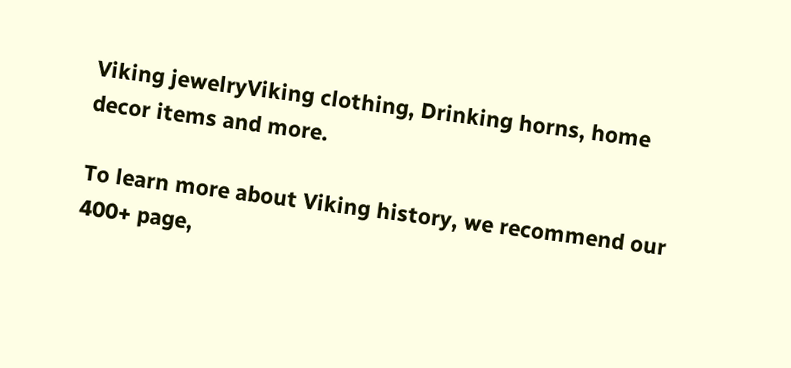Viking jewelryViking clothing, Drinking horns, home decor items and more.

To learn more about Viking history, we recommend our 400+ page,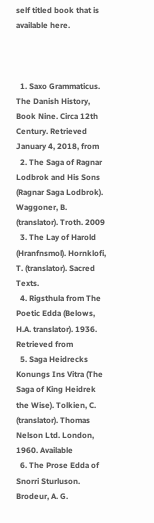self titled book that is available here.



  1. Saxo Grammaticus. The Danish History, Book Nine. Circa 12th Century. Retrieved January 4, 2018, from
  2. The Saga of Ragnar Lodbrok and His Sons (Ragnar Saga Lodbrok). Waggoner, B. (translator). Troth. 2009
  3. The Lay of Harold (Hranfnsmol). Hornklofi, T. (translator). Sacred Texts.
  4. Rigsthula from The Poetic Edda (Belows, H.A. translator). 1936. Retrieved from
  5. Saga Heidrecks Konungs Ins Vitra (The Saga of King Heidrek the Wise). Tolkien, C. (translator). Thomas Nelson Ltd. London, 1960. Available
  6. The Prose Edda of Snorri Sturluson. Brodeur, A. G.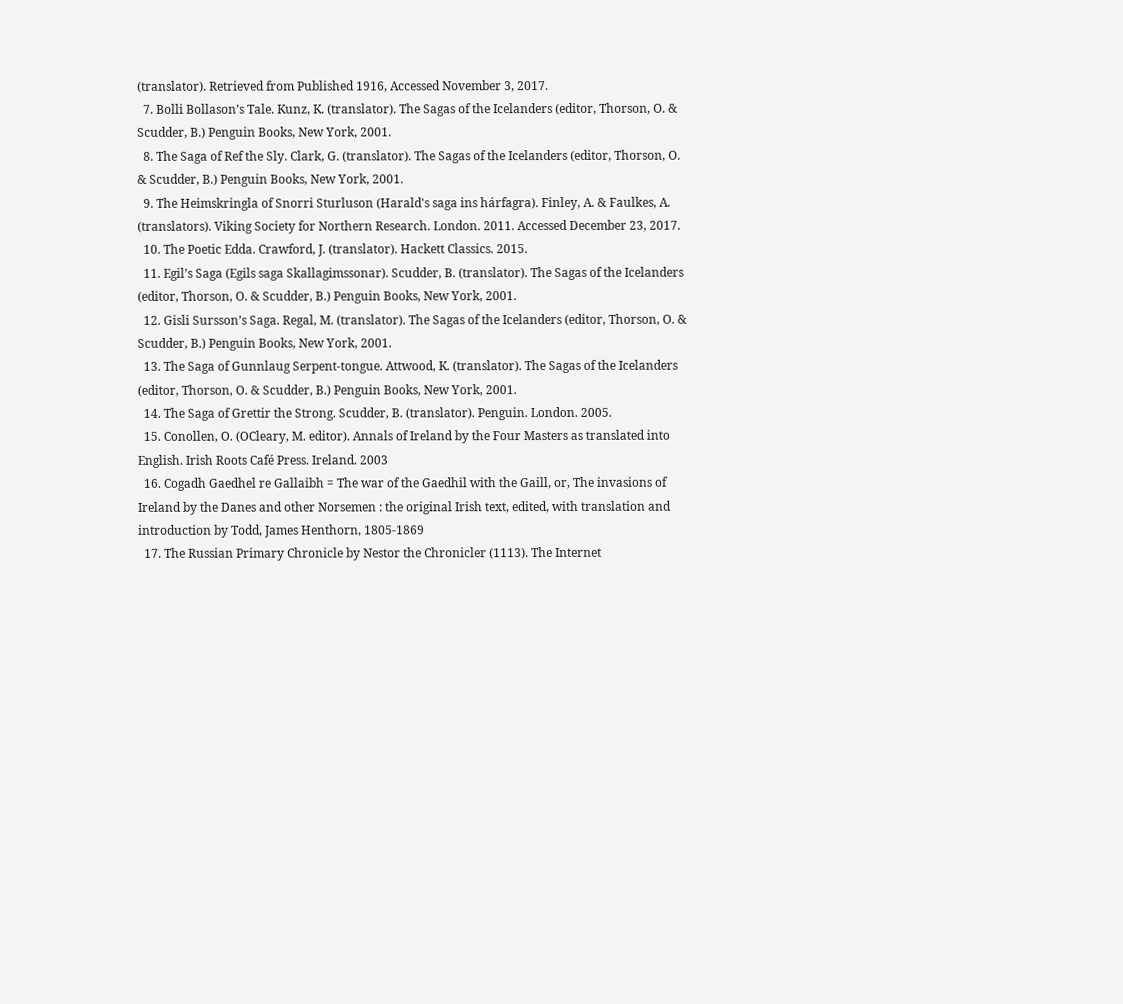(translator). Retrieved from Published 1916, Accessed November 3, 2017.
  7. Bolli Bollason’s Tale. Kunz, K. (translator). The Sagas of the Icelanders (editor, Thorson, O. & Scudder, B.) Penguin Books, New York, 2001.
  8. The Saga of Ref the Sly. Clark, G. (translator). The Sagas of the Icelanders (editor, Thorson, O. & Scudder, B.) Penguin Books, New York, 2001.
  9. The Heimskringla of Snorri Sturluson (Harald's saga ins hárfagra). Finley, A. & Faulkes, A. (translators). Viking Society for Northern Research. London. 2011. Accessed December 23, 2017.
  10. The Poetic Edda. Crawford, J. (translator). Hackett Classics. 2015.
  11. Egil’s Saga (Egils saga Skallagimssonar). Scudder, B. (translator). The Sagas of the Icelanders (editor, Thorson, O. & Scudder, B.) Penguin Books, New York, 2001.
  12. Gisli Sursson’s Saga. Regal, M. (translator). The Sagas of the Icelanders (editor, Thorson, O. & Scudder, B.) Penguin Books, New York, 2001.
  13. The Saga of Gunnlaug Serpent-tongue. Attwood, K. (translator). The Sagas of the Icelanders (editor, Thorson, O. & Scudder, B.) Penguin Books, New York, 2001.
  14. The Saga of Grettir the Strong. Scudder, B. (translator). Penguin. London. 2005.
  15. Conollen, O. (OCleary, M. editor). Annals of Ireland by the Four Masters as translated into English. Irish Roots Café Press. Ireland. 2003
  16. Cogadh Gaedhel re Gallaibh = The war of the Gaedhil with the Gaill, or, The invasions of Ireland by the Danes and other Norsemen : the original Irish text, edited, with translation and introduction by Todd, James Henthorn, 1805-1869
  17. The Russian Primary Chronicle by Nestor the Chronicler (1113). The Internet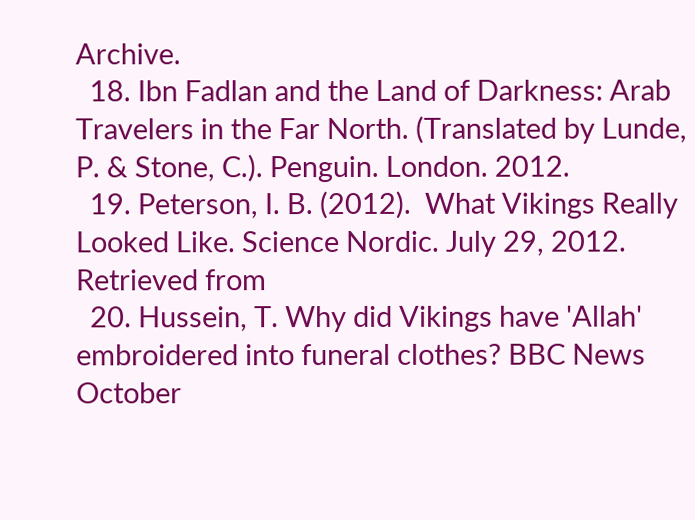Archive.
  18. Ibn Fadlan and the Land of Darkness: Arab Travelers in the Far North. (Translated by Lunde, P. & Stone, C.). Penguin. London. 2012.
  19. Peterson, I. B. (2012).  What Vikings Really Looked Like. Science Nordic. July 29, 2012. Retrieved from
  20. Hussein, T. Why did Vikings have 'Allah' embroidered into funeral clothes? BBC News October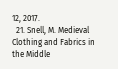12, 2017.
  21. Snell, M. Medieval Clothing and Fabrics in the Middle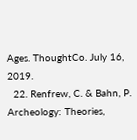Ages. ThoughtCo. July 16, 2019.
  22. Renfrew, C. & Bahn, P.  Archeology: Theories,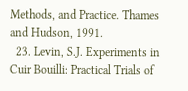Methods, and Practice. Thames and Hudson, 1991.
  23. Levin, S.J. Experiments in Cuir Bouilli: Practical Trials of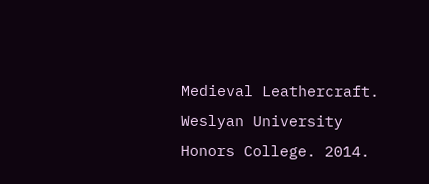Medieval Leathercraft. Weslyan University Honors College. 2014.